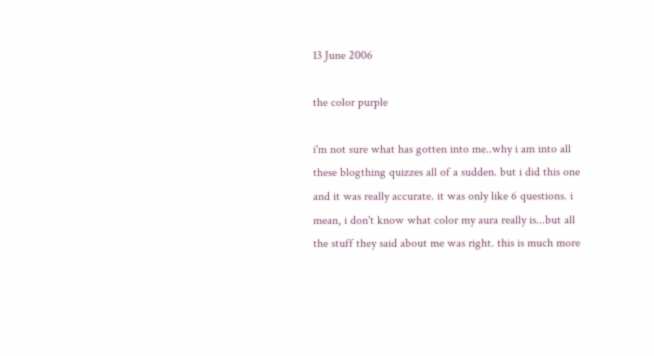13 June 2006

the color purple

i'm not sure what has gotten into me..why i am into all these blogthing quizzes all of a sudden. but i did this one and it was really accurate. it was only like 6 questions. i mean, i don't know what color my aura really is...but all the stuff they said about me was right. this is much more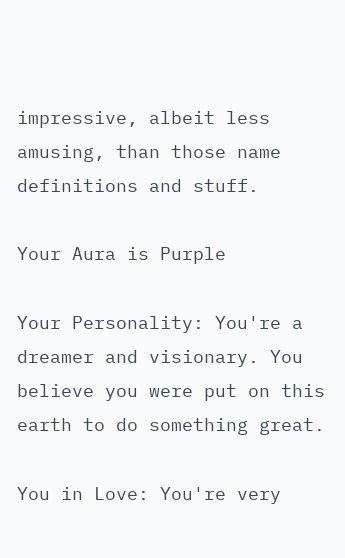impressive, albeit less amusing, than those name definitions and stuff.

Your Aura is Purple

Your Personality: You're a dreamer and visionary. You believe you were put on this earth to do something great.

You in Love: You're very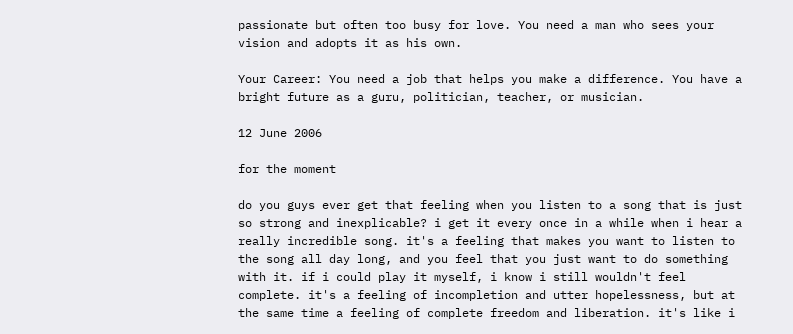passionate but often too busy for love. You need a man who sees your vision and adopts it as his own.

Your Career: You need a job that helps you make a difference. You have a bright future as a guru, politician, teacher, or musician.

12 June 2006

for the moment

do you guys ever get that feeling when you listen to a song that is just so strong and inexplicable? i get it every once in a while when i hear a really incredible song. it's a feeling that makes you want to listen to the song all day long, and you feel that you just want to do something with it. if i could play it myself, i know i still wouldn't feel complete. it's a feeling of incompletion and utter hopelessness, but at the same time a feeling of complete freedom and liberation. it's like i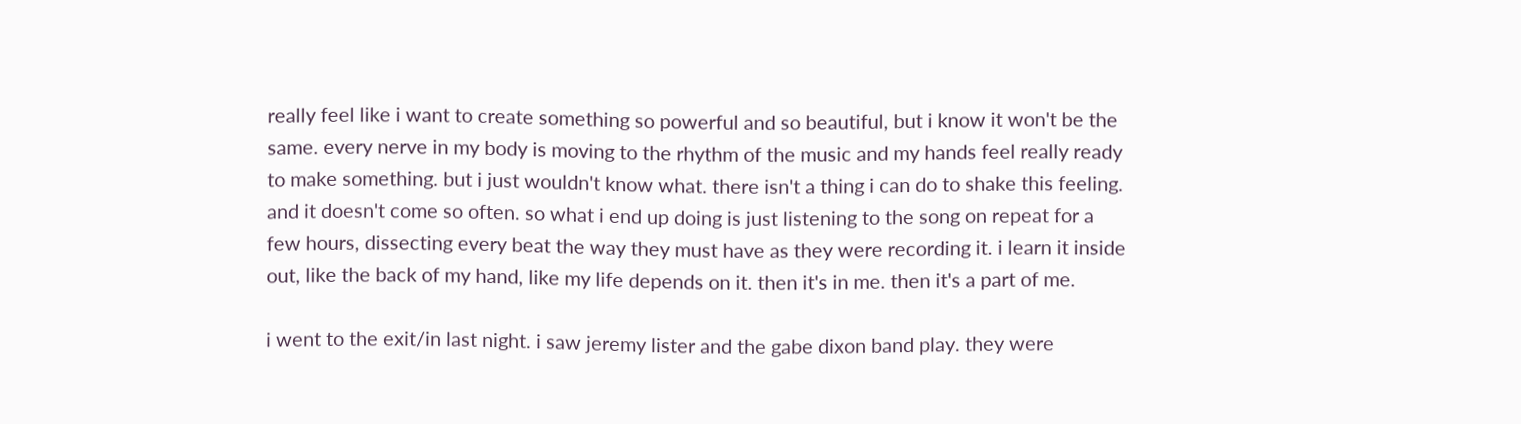really feel like i want to create something so powerful and so beautiful, but i know it won't be the same. every nerve in my body is moving to the rhythm of the music and my hands feel really ready to make something. but i just wouldn't know what. there isn't a thing i can do to shake this feeling. and it doesn't come so often. so what i end up doing is just listening to the song on repeat for a few hours, dissecting every beat the way they must have as they were recording it. i learn it inside out, like the back of my hand, like my life depends on it. then it's in me. then it's a part of me.

i went to the exit/in last night. i saw jeremy lister and the gabe dixon band play. they were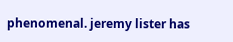phenomenal. jeremy lister has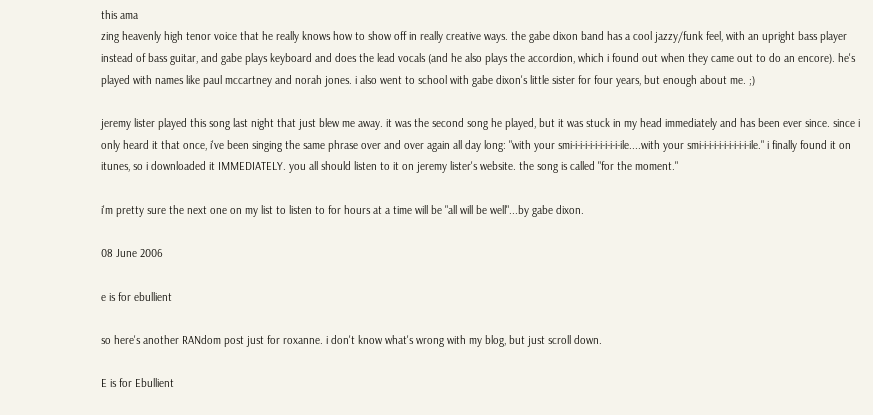this ama
zing heavenly high tenor voice that he really knows how to show off in really creative ways. the gabe dixon band has a cool jazzy/funk feel, with an upright bass player instead of bass guitar, and gabe plays keyboard and does the lead vocals (and he also plays the accordion, which i found out when they came out to do an encore). he's played with names like paul mccartney and norah jones. i also went to school with gabe dixon's little sister for four years, but enough about me. ;)

jeremy lister played this song last night that just blew me away. it was the second song he played, but it was stuck in my head immediately and has been ever since. since i only heard it that once, i've been singing the same phrase over and over again all day long: "with your smi-i-i-i-i-i-i-i-i-i-ile....with your smi-i-i-i-i-i-i-i-i-i-ile." i finally found it on itunes, so i downloaded it IMMEDIATELY. you all should listen to it on jeremy lister's website. the song is called "for the moment."

i'm pretty sure the next one on my list to listen to for hours at a time will be "all will be well"...by gabe dixon.

08 June 2006

e is for ebullient

so here's another RANdom post just for roxanne. i don't know what's wrong with my blog, but just scroll down.

E is for Ebullient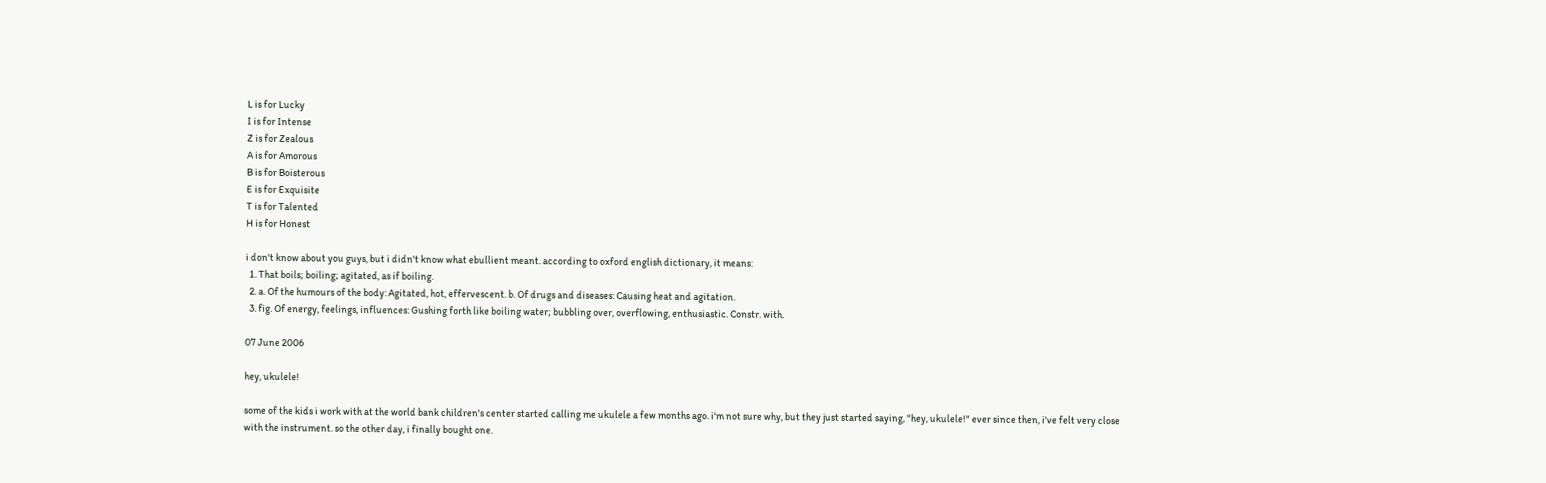L is for Lucky
I is for Intense
Z is for Zealous
A is for Amorous
B is for Boisterous
E is for Exquisite
T is for Talented
H is for Honest

i don't know about you guys, but i didn't know what ebullient meant. according to oxford english dictionary, it means:
  1. That boils; boiling; agitated, as if boiling.
  2. a. Of the humours of the body: Agitated, hot, effervescent. b. Of drugs and diseases: Causing heat and agitation.
  3. fig. Of energy, feelings, influences: Gushing forth like boiling water; bubbling over, overflowing, enthusiastic. Constr. with.

07 June 2006

hey, ukulele!

some of the kids i work with at the world bank children's center started calling me ukulele a few months ago. i'm not sure why, but they just started saying, "hey, ukulele!" ever since then, i've felt very close with the instrument. so the other day, i finally bought one.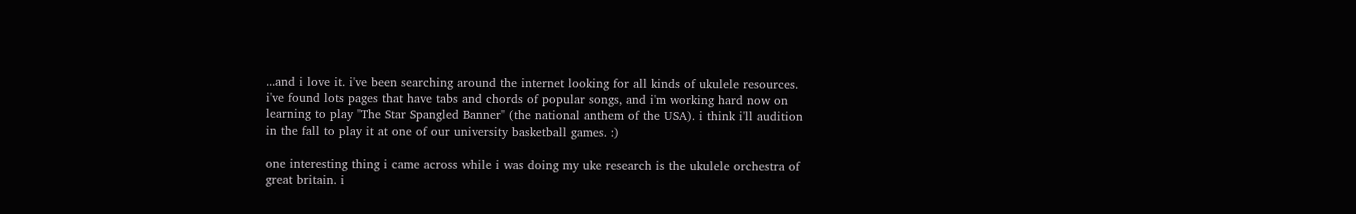...and i love it. i've been searching around the internet looking for all kinds of ukulele resources. i've found lots pages that have tabs and chords of popular songs, and i'm working hard now on learning to play "The Star Spangled Banner" (the national anthem of the USA). i think i'll audition in the fall to play it at one of our university basketball games. :)

one interesting thing i came across while i was doing my uke research is the ukulele orchestra of great britain. i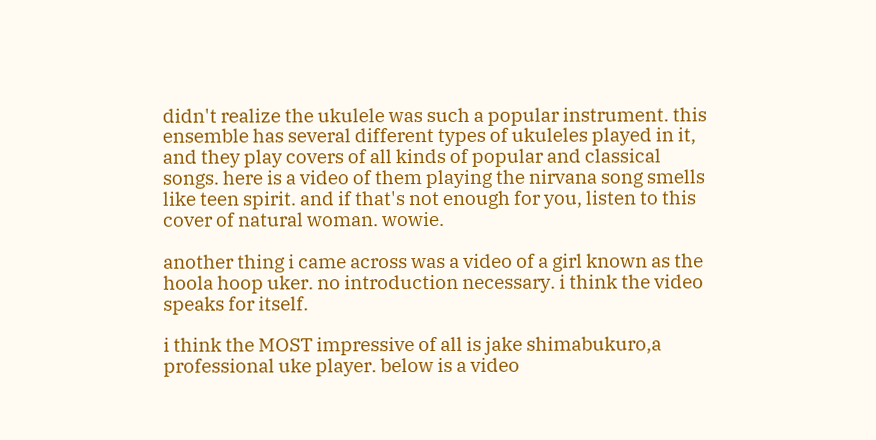didn't realize the ukulele was such a popular instrument. this ensemble has several different types of ukuleles played in it, and they play covers of all kinds of popular and classical songs. here is a video of them playing the nirvana song smells like teen spirit. and if that's not enough for you, listen to this cover of natural woman. wowie.

another thing i came across was a video of a girl known as the hoola hoop uker. no introduction necessary. i think the video speaks for itself.

i think the MOST impressive of all is jake shimabukuro,a professional uke player. below is a video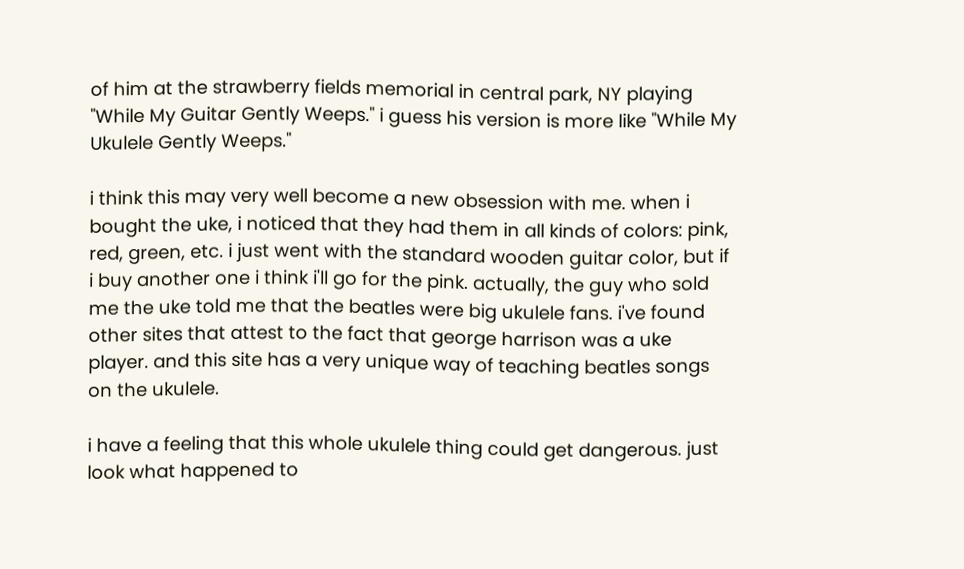of him at the strawberry fields memorial in central park, NY playing "While My Guitar Gently Weeps." i guess his version is more like "While My Ukulele Gently Weeps."

i think this may very well become a new obsession with me. when i bought the uke, i noticed that they had them in all kinds of colors: pink, red, green, etc. i just went with the standard wooden guitar color, but if i buy another one i think i'll go for the pink. actually, the guy who sold me the uke told me that the beatles were big ukulele fans. i've found other sites that attest to the fact that george harrison was a uke player. and this site has a very unique way of teaching beatles songs on the ukulele.

i have a feeling that this whole ukulele thing could get dangerous. just look what happened to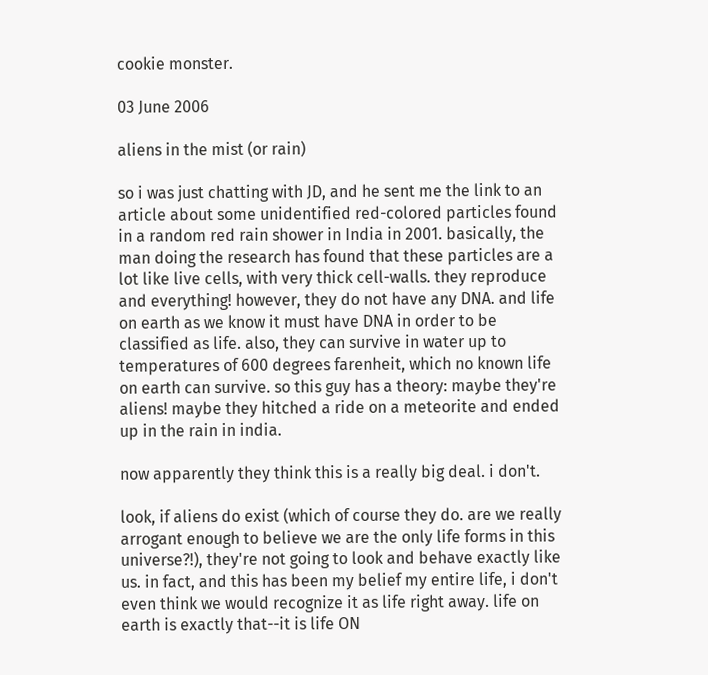cookie monster.

03 June 2006

aliens in the mist (or rain)

so i was just chatting with JD, and he sent me the link to an article about some unidentified red-colored particles found in a random red rain shower in India in 2001. basically, the man doing the research has found that these particles are a lot like live cells, with very thick cell-walls. they reproduce and everything! however, they do not have any DNA. and life on earth as we know it must have DNA in order to be classified as life. also, they can survive in water up to temperatures of 600 degrees farenheit, which no known life on earth can survive. so this guy has a theory: maybe they're aliens! maybe they hitched a ride on a meteorite and ended up in the rain in india.

now apparently they think this is a really big deal. i don't.

look, if aliens do exist (which of course they do. are we really arrogant enough to believe we are the only life forms in this universe?!), they're not going to look and behave exactly like us. in fact, and this has been my belief my entire life, i don't even think we would recognize it as life right away. life on earth is exactly that--it is life ON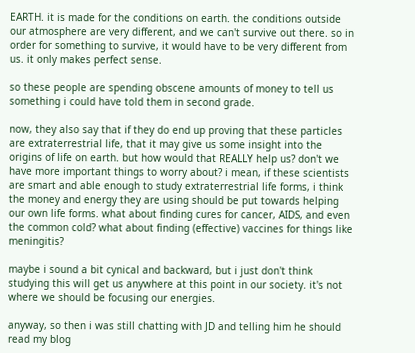EARTH. it is made for the conditions on earth. the conditions outside our atmosphere are very different, and we can't survive out there. so in order for something to survive, it would have to be very different from us. it only makes perfect sense.

so these people are spending obscene amounts of money to tell us something i could have told them in second grade.

now, they also say that if they do end up proving that these particles are extraterrestrial life, that it may give us some insight into the origins of life on earth. but how would that REALLY help us? don't we have more important things to worry about? i mean, if these scientists are smart and able enough to study extraterrestrial life forms, i think the money and energy they are using should be put towards helping our own life forms. what about finding cures for cancer, AIDS, and even the common cold? what about finding (effective) vaccines for things like meningitis?

maybe i sound a bit cynical and backward, but i just don't think studying this will get us anywhere at this point in our society. it's not where we should be focusing our energies.

anyway, so then i was still chatting with JD and telling him he should read my blog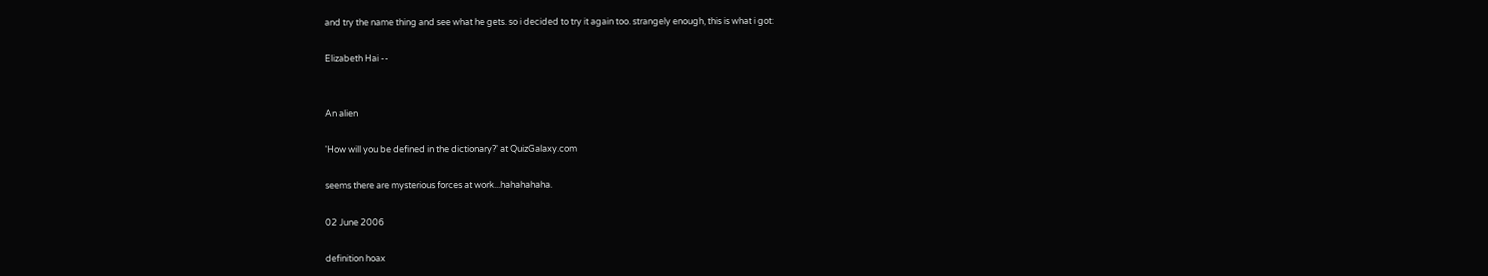and try the name thing and see what he gets. so i decided to try it again too. strangely enough, this is what i got:

Elizabeth Hai --


An alien

'How will you be defined in the dictionary?' at QuizGalaxy.com

seems there are mysterious forces at work...hahahahaha.

02 June 2006

definition hoax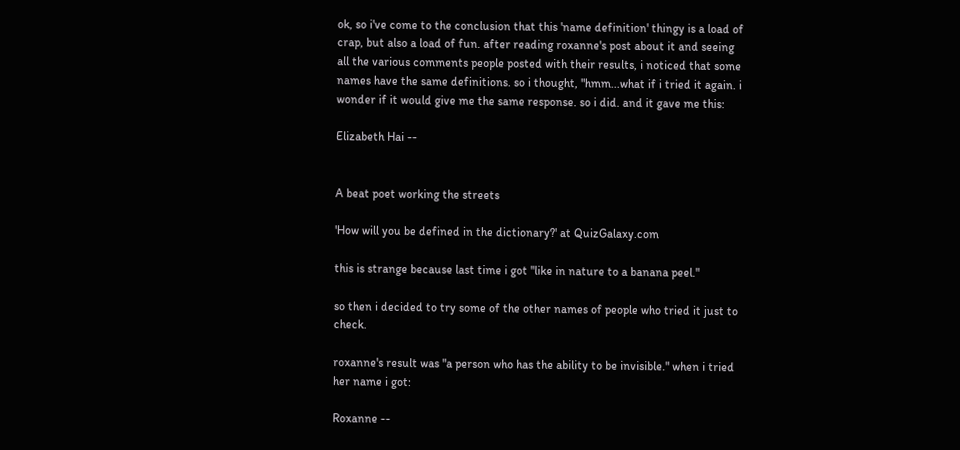ok, so i've come to the conclusion that this 'name definition' thingy is a load of crap, but also a load of fun. after reading roxanne's post about it and seeing all the various comments people posted with their results, i noticed that some names have the same definitions. so i thought, "hmm...what if i tried it again. i wonder if it would give me the same response. so i did. and it gave me this:

Elizabeth Hai --


A beat poet working the streets

'How will you be defined in the dictionary?' at QuizGalaxy.com

this is strange because last time i got "like in nature to a banana peel."

so then i decided to try some of the other names of people who tried it just to check.

roxanne's result was "a person who has the ability to be invisible." when i tried her name i got:

Roxanne --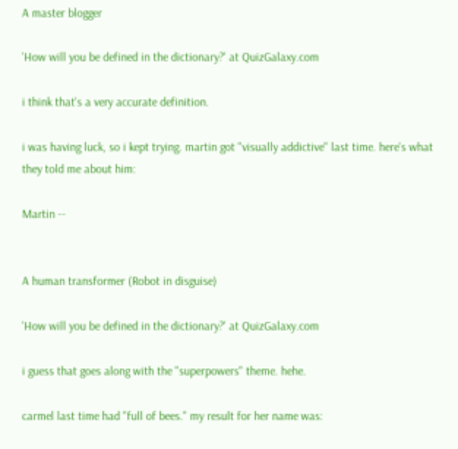A master blogger

'How will you be defined in the dictionary?' at QuizGalaxy.com

i think that's a very accurate definition.

i was having luck, so i kept trying. martin got "visually addictive" last time. here's what they told me about him:

Martin --


A human transformer (Robot in disguise)

'How will you be defined in the dictionary?' at QuizGalaxy.com

i guess that goes along with the "superpowers" theme. hehe.

carmel last time had "full of bees." my result for her name was: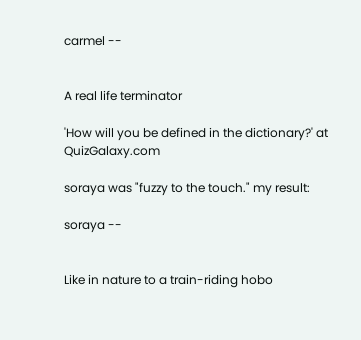carmel --


A real life terminator

'How will you be defined in the dictionary?' at QuizGalaxy.com

soraya was "fuzzy to the touch." my result:

soraya --


Like in nature to a train-riding hobo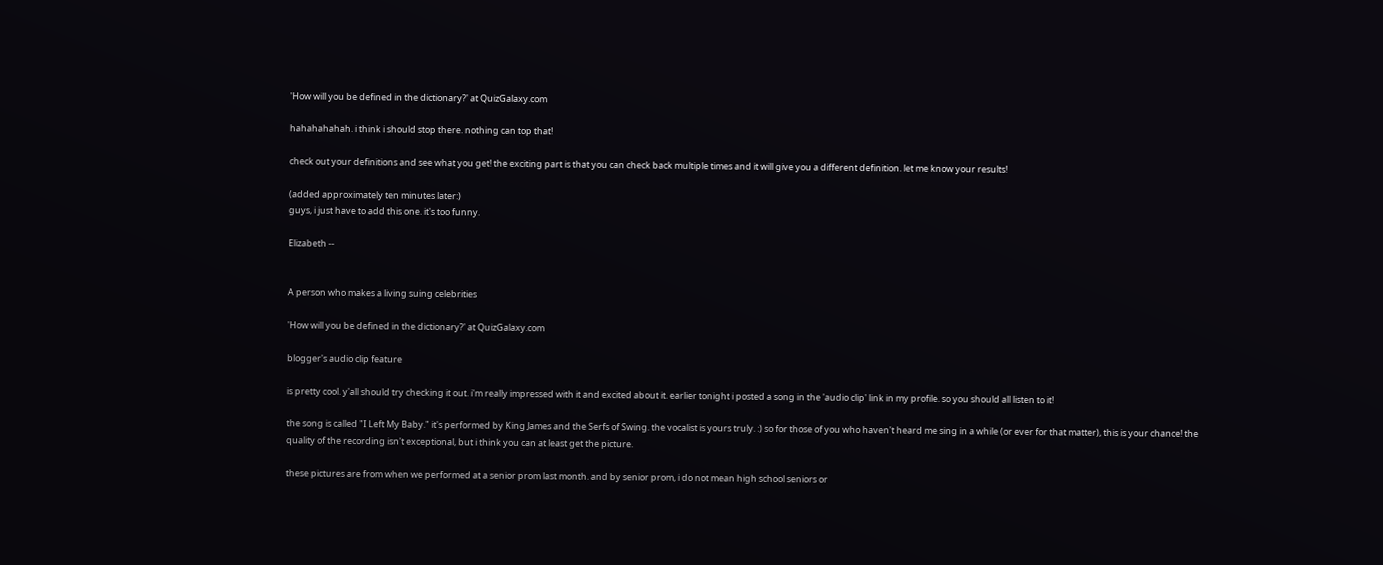'How will you be defined in the dictionary?' at QuizGalaxy.com

hahahahahah. i think i should stop there. nothing can top that!

check out your definitions and see what you get! the exciting part is that you can check back multiple times and it will give you a different definition. let me know your results!

(added approximately ten minutes later:)
guys, i just have to add this one. it's too funny.

Elizabeth --


A person who makes a living suing celebrities

'How will you be defined in the dictionary?' at QuizGalaxy.com

blogger's audio clip feature

is pretty cool. y'all should try checking it out. i'm really impressed with it and excited about it. earlier tonight i posted a song in the 'audio clip' link in my profile. so you should all listen to it!

the song is called "I Left My Baby." it's performed by King James and the Serfs of Swing. the vocalist is yours truly. :) so for those of you who haven't heard me sing in a while (or ever for that matter), this is your chance! the quality of the recording isn't exceptional, but i think you can at least get the picture.

these pictures are from when we performed at a senior prom last month. and by senior prom, i do not mean high school seniors or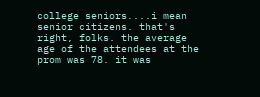college seniors....i mean senior citizens. that's right, folks. the average age of the attendees at the prom was 78. it was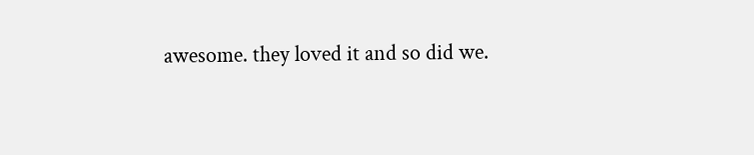awesome. they loved it and so did we.